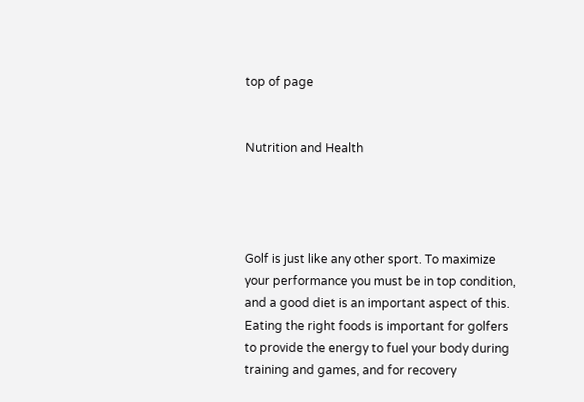top of page


Nutrition and Health




Golf is just like any other sport. To maximize your performance you must be in top condition, and a good diet is an important aspect of this. Eating the right foods is important for golfers to provide the energy to fuel your body during training and games, and for recovery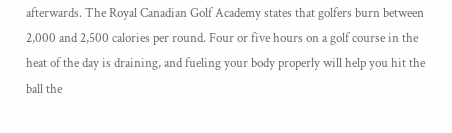afterwards. The Royal Canadian Golf Academy states that golfers burn between 2,000 and 2,500 calories per round. Four or five hours on a golf course in the heat of the day is draining, and fueling your body properly will help you hit the ball the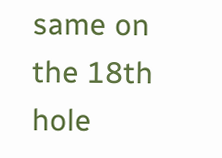same on the 18th hole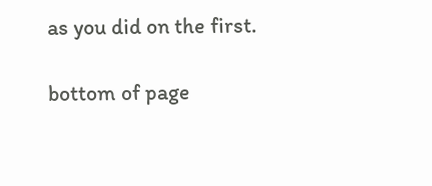as you did on the first.

bottom of page